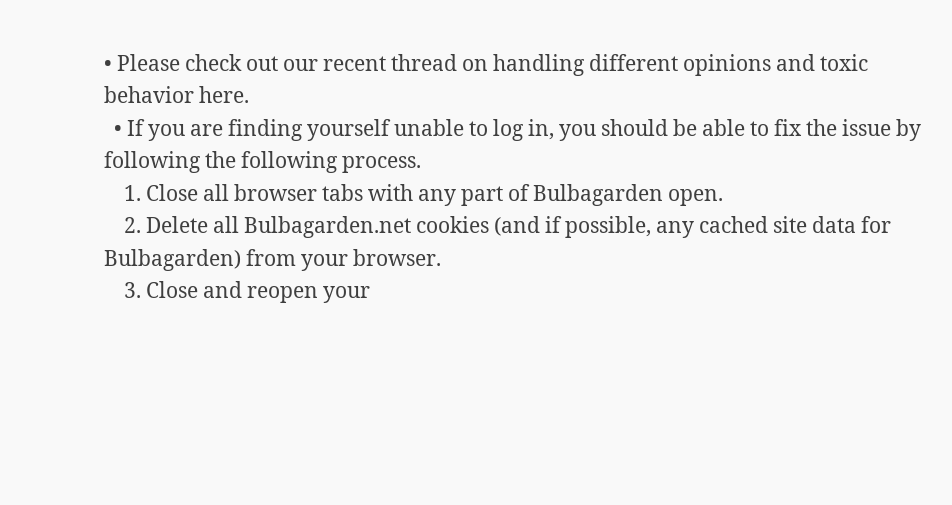• Please check out our recent thread on handling different opinions and toxic behavior here.
  • If you are finding yourself unable to log in, you should be able to fix the issue by following the following process.
    1. Close all browser tabs with any part of Bulbagarden open.
    2. Delete all Bulbagarden.net cookies (and if possible, any cached site data for Bulbagarden) from your browser.
    3. Close and reopen your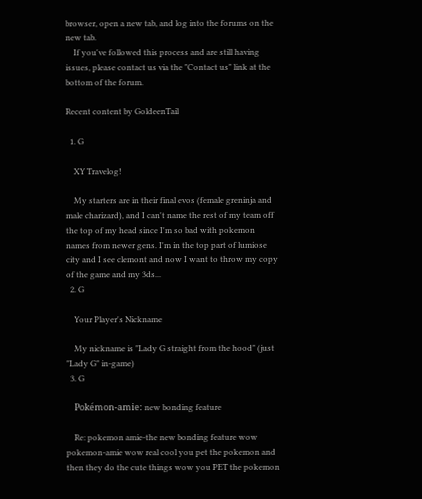browser, open a new tab, and log into the forums on the new tab.
    If you've followed this process and are still having issues, please contact us via the "Contact us" link at the bottom of the forum.

Recent content by GoldeenTail

  1. G

    XY Travelog!

    My starters are in their final evos (female greninja and male charizard), and I can't name the rest of my team off the top of my head since I'm so bad with pokemon names from newer gens. I'm in the top part of lumiose city and I see clemont and now I want to throw my copy of the game and my 3ds...
  2. G

    Your Player's Nickname

    My nickname is "Lady G straight from the hood" (just "Lady G" in-game)
  3. G

    Pokémon-amie: new bonding feature

    Re: pokemon amie-the new bonding feature wow pokemon-amie wow real cool you pet the pokemon and then they do the cute things wow you PET the pokemon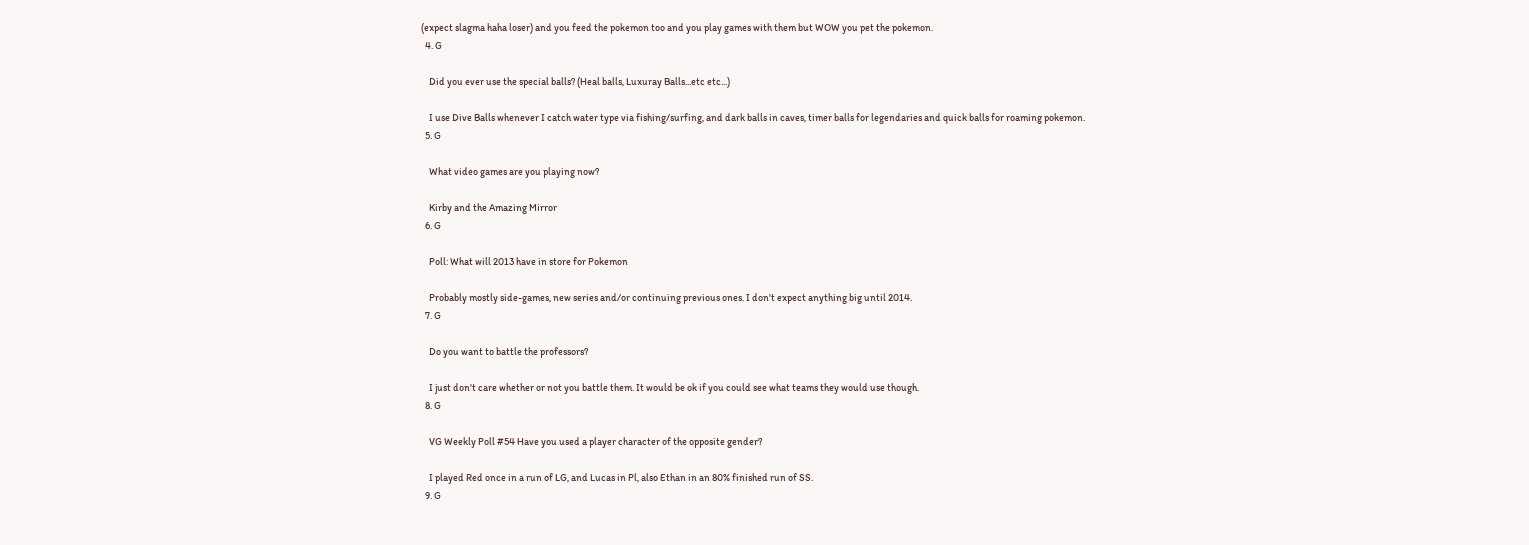(expect slagma haha loser) and you feed the pokemon too and you play games with them but WOW you pet the pokemon.
  4. G

    Did you ever use the special balls? (Heal balls, Luxuray Balls...etc etc...)

    I use Dive Balls whenever I catch water type via fishing/surfing, and dark balls in caves, timer balls for legendaries and quick balls for roaming pokemon.
  5. G

    What video games are you playing now?

    Kirby and the Amazing Mirror
  6. G

    Poll: What will 2013 have in store for Pokemon

    Probably mostly side-games, new series and/or continuing previous ones. I don't expect anything big until 2014.
  7. G

    Do you want to battle the professors?

    I just don't care whether or not you battle them. It would be ok if you could see what teams they would use though.
  8. G

    VG Weekly Poll #54 Have you used a player character of the opposite gender?

    I played Red once in a run of LG, and Lucas in Pl, also Ethan in an 80% finished run of SS.
  9. G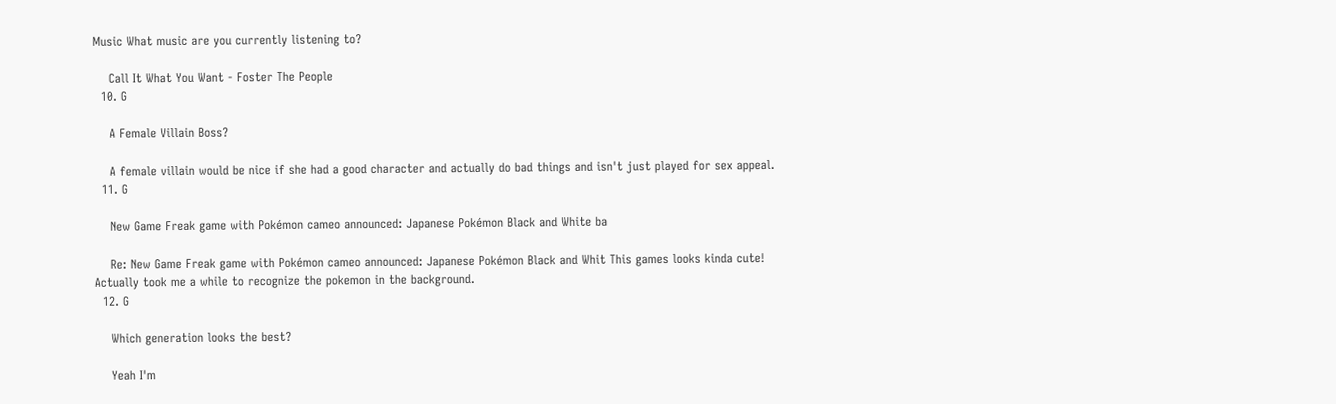Music What music are you currently listening to?

    Call It What You Want - Foster The People
  10. G

    A Female Villain Boss?

    A female villain would be nice if she had a good character and actually do bad things and isn't just played for sex appeal.
  11. G

    New Game Freak game with Pokémon cameo announced: Japanese Pokémon Black and White ba

    Re: New Game Freak game with Pokémon cameo announced: Japanese Pokémon Black and Whit This games looks kinda cute! Actually took me a while to recognize the pokemon in the background.
  12. G

    Which generation looks the best?

    Yeah I'm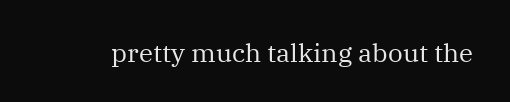pretty much talking about the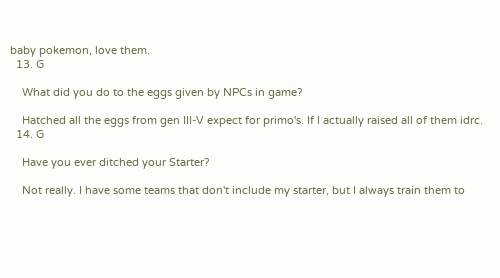baby pokemon, love them.
  13. G

    What did you do to the eggs given by NPCs in game?

    Hatched all the eggs from gen III-V expect for primo's. If I actually raised all of them idrc.
  14. G

    Have you ever ditched your Starter?

    Not really. I have some teams that don't include my starter, but I always train them to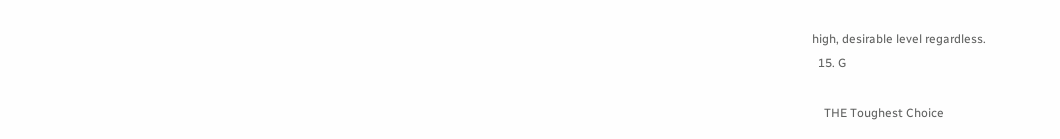high, desirable level regardless.
  15. G

    THE Toughest Choice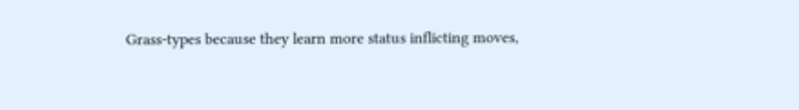Grass-types because they learn more status inflicting moves,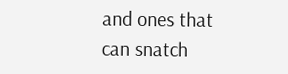and ones that can snatch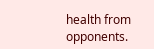health from opponents.